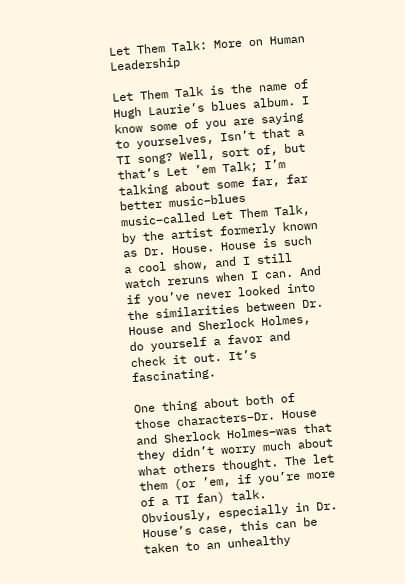Let Them Talk: More on Human Leadership

Let Them Talk is the name of Hugh Laurie’s blues album. I know some of you are saying to yourselves, Isn’t that a TI song? Well, sort of, but that’s Let ’em Talk; I’m talking about some far, far better music–blues music–called Let Them Talk, by the artist formerly known as Dr. House. House is such a cool show, and I still watch reruns when I can. And if you’ve never looked into the similarities between Dr. House and Sherlock Holmes, do yourself a favor and check it out. It’s fascinating.

One thing about both of those characters–Dr. House and Sherlock Holmes–was that they didn’t worry much about what others thought. The let them (or ’em, if you’re more of a TI fan) talk. Obviously, especially in Dr. House’s case, this can be taken to an unhealthy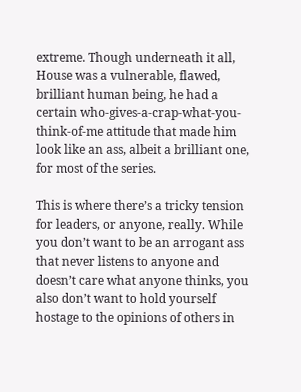extreme. Though underneath it all, House was a vulnerable, flawed, brilliant human being, he had a certain who-gives-a-crap-what-you-think-of-me attitude that made him look like an ass, albeit a brilliant one, for most of the series.

This is where there’s a tricky tension for leaders, or anyone, really. While you don’t want to be an arrogant ass that never listens to anyone and doesn’t care what anyone thinks, you also don’t want to hold yourself hostage to the opinions of others in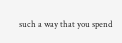such a way that you spend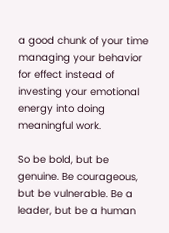a good chunk of your time managing your behavior for effect instead of investing your emotional energy into doing meaningful work.

So be bold, but be genuine. Be courageous, but be vulnerable. Be a leader, but be a human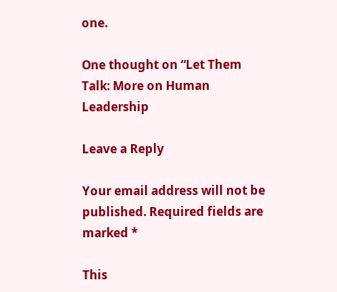one.

One thought on “Let Them Talk: More on Human Leadership

Leave a Reply

Your email address will not be published. Required fields are marked *

This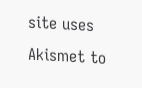site uses Akismet to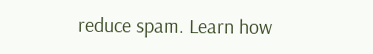reduce spam. Learn how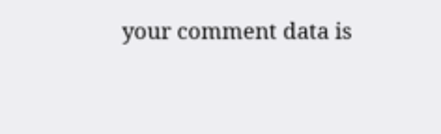your comment data is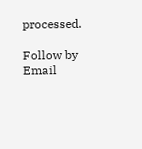processed.

Follow by Email